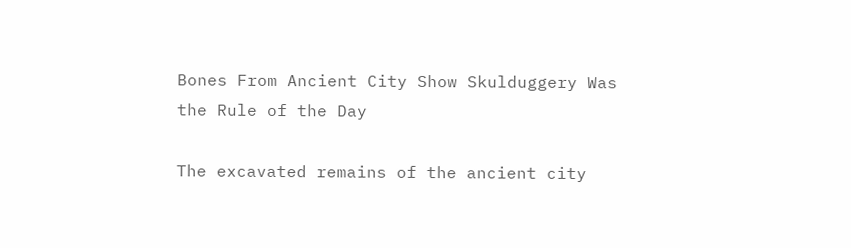Bones From Ancient City Show Skulduggery Was the Rule of the Day

The excavated remains of the ancient city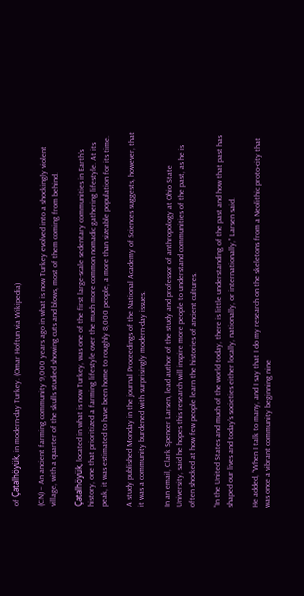of Çatalhöyük, in modern-day Turkey. (Omar Hoftun via Wikipedia)

(CN) – An ancient farming community 9,000 years ago in what is now Turkey evolved into a shockingly violent village, with a quarter of the skulls studied showing cuts and blows, most of them coming from behind.

Çatalhöyük, located in what is now Turkey, was one of the first large-scale sedentary communities in Earth’s history, one that prioritized a farming lifestyle over the much more common nomadic gathering lifestyle. At its peak, it was estimated to have been home to roughly 8,000 people, a more than sizeable population for its time.

A study published Monday in the journal Proceedings of the National Academy of Sciences suggests, however, that it was a community burdened with surprisingly modern-day issues.

In an email, Clark Spencer Larsen, lead author of the study and professor of anthropology at Ohio State University, said he hopes this research will inspire more people to understand communities of the past, as he is often shocked at how few people learn the histories of ancient cultures.

“In the United States and much of the world today, there is little understanding of the past and how that past has shaped our lives and today’s societies either locally, nationally, or internationally,” Larsen said.

He added, “When I talk to many, and I say that I do my research on the skeletons from a Neolithic proto-city that was once a vibrant community beginning nine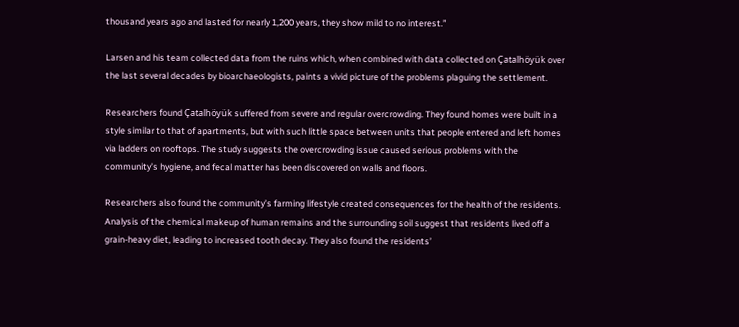thousand years ago and lasted for nearly 1,200 years, they show mild to no interest.”

Larsen and his team collected data from the ruins which, when combined with data collected on Çatalhöyük over the last several decades by bioarchaeologists, paints a vivid picture of the problems plaguing the settlement.

Researchers found Çatalhöyük suffered from severe and regular overcrowding. They found homes were built in a style similar to that of apartments, but with such little space between units that people entered and left homes via ladders on rooftops. The study suggests the overcrowding issue caused serious problems with the community’s hygiene, and fecal matter has been discovered on walls and floors.

Researchers also found the community’s farming lifestyle created consequences for the health of the residents. Analysis of the chemical makeup of human remains and the surrounding soil suggest that residents lived off a grain-heavy diet, leading to increased tooth decay. They also found the residents’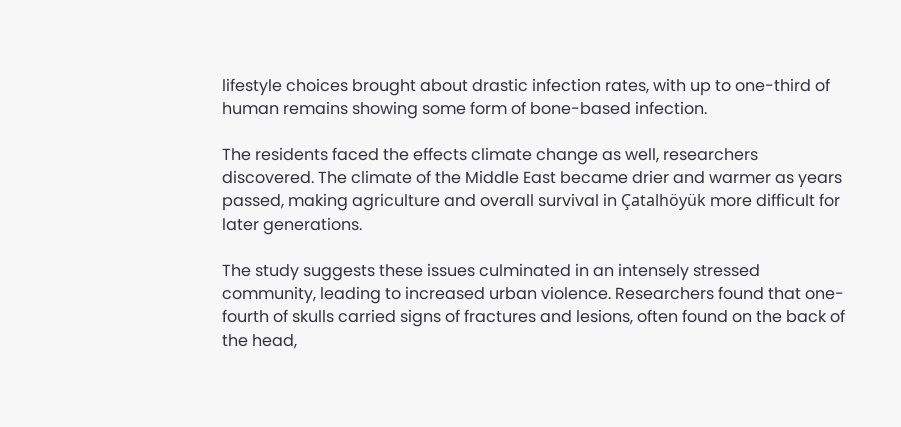lifestyle choices brought about drastic infection rates, with up to one-third of human remains showing some form of bone-based infection.

The residents faced the effects climate change as well, researchers discovered. The climate of the Middle East became drier and warmer as years passed, making agriculture and overall survival in Çatalhöyük more difficult for later generations.

The study suggests these issues culminated in an intensely stressed community, leading to increased urban violence. Researchers found that one-fourth of skulls carried signs of fractures and lesions, often found on the back of the head,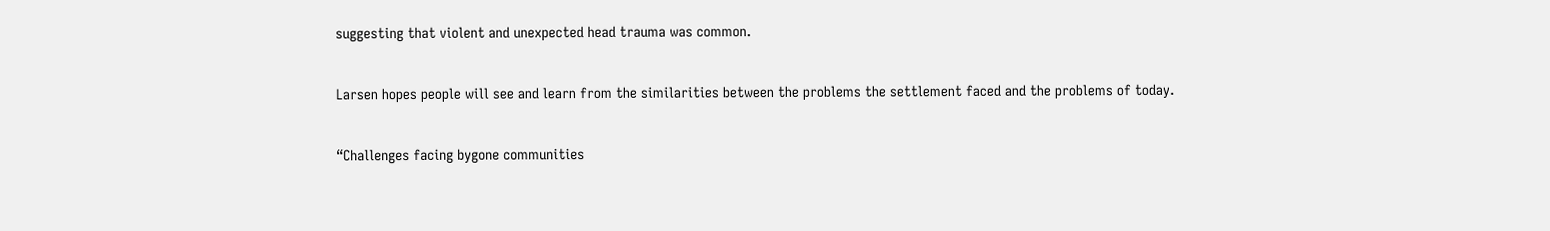suggesting that violent and unexpected head trauma was common.

Larsen hopes people will see and learn from the similarities between the problems the settlement faced and the problems of today.

“Challenges facing bygone communities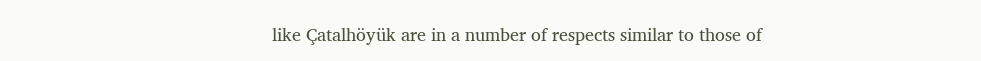like Çatalhöyük are in a number of respects similar to those of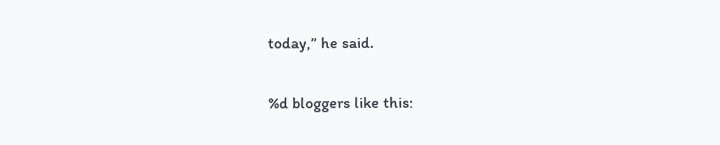today,” he said.

%d bloggers like this: